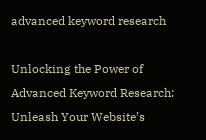advanced keyword research

Unlocking the Power of Advanced Keyword Research: Unleash Your Website’s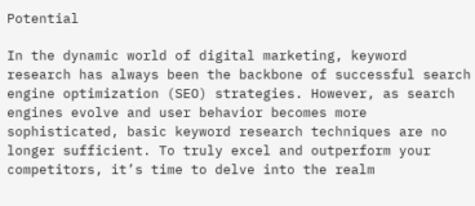Potential

In the dynamic world of digital marketing, keyword research has always been the backbone of successful search engine optimization (SEO) strategies. However, as search engines evolve and user behavior becomes more sophisticated, basic keyword research techniques are no longer sufficient. To truly excel and outperform your competitors, it’s time to delve into the realm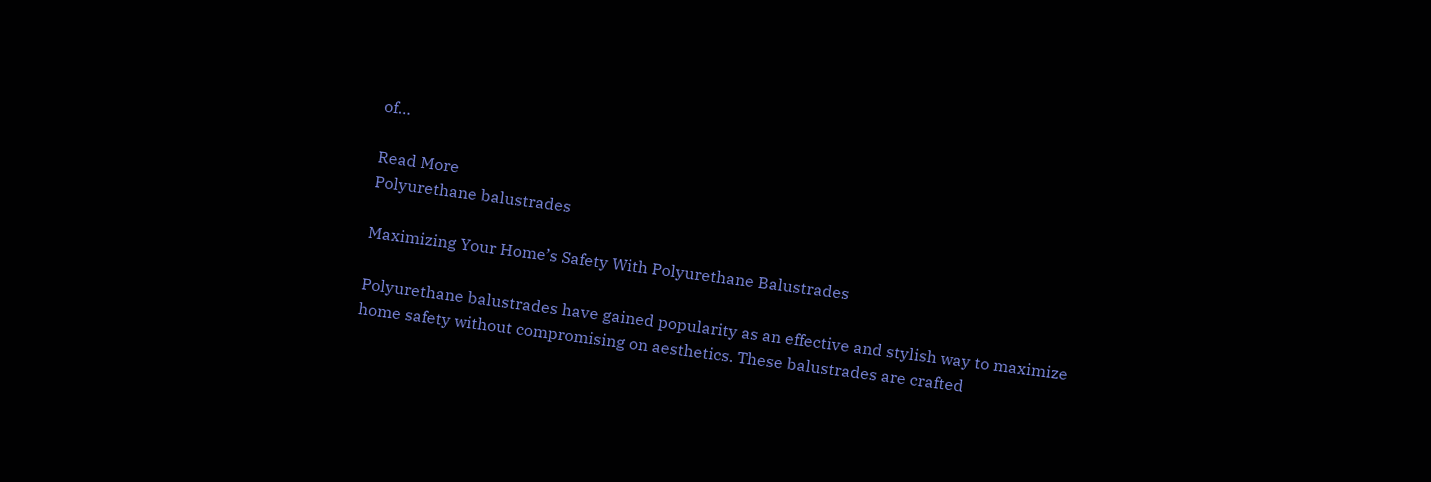of…

Read More
Polyurethane balustrades

Maximizing Your Home’s Safety With Polyurethane Balustrades

Polyurethane balustrades have gained popularity as an effective and stylish way to maximize home safety without compromising on aesthetics. These balustrades are crafted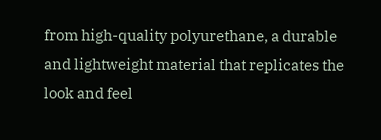from high-quality polyurethane, a durable and lightweight material that replicates the look and feel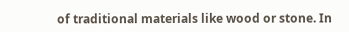of traditional materials like wood or stone. In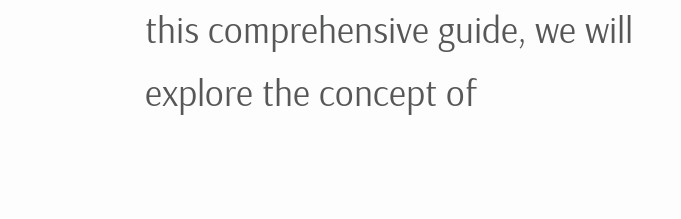this comprehensive guide, we will explore the concept of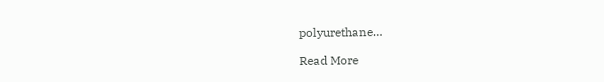polyurethane…

Read More